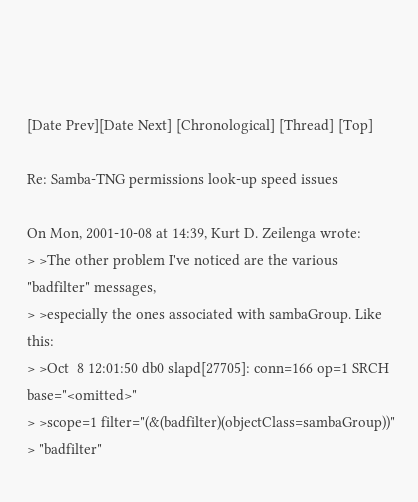[Date Prev][Date Next] [Chronological] [Thread] [Top]

Re: Samba-TNG permissions look-up speed issues

On Mon, 2001-10-08 at 14:39, Kurt D. Zeilenga wrote:
> >The other problem I've noticed are the various "badfilter" messages,
> >especially the ones associated with sambaGroup. Like this:
> >Oct  8 12:01:50 db0 slapd[27705]: conn=166 op=1 SRCH base="<omitted>"
> >scope=1 filter="(&(badfilter)(objectClass=sambaGroup))"
> "badfilter"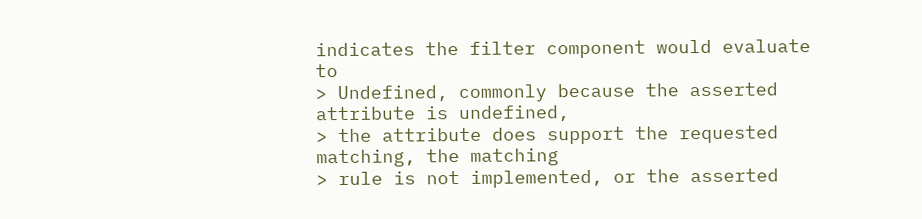indicates the filter component would evaluate to
> Undefined, commonly because the asserted attribute is undefined,
> the attribute does support the requested matching, the matching
> rule is not implemented, or the asserted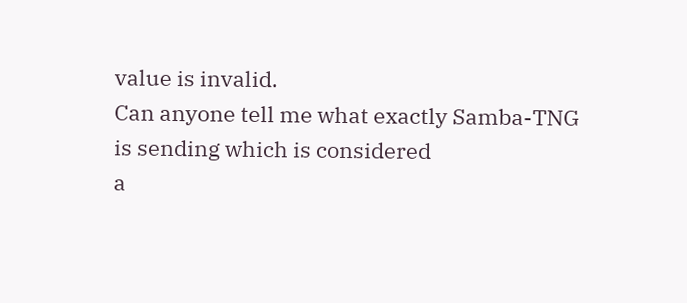value is invalid.
Can anyone tell me what exactly Samba-TNG is sending which is considered
a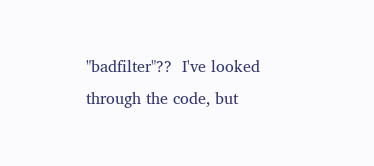"badfilter"??  I've looked through the code, but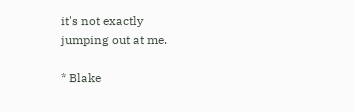it's not exactly
jumping out at me.

* Blake